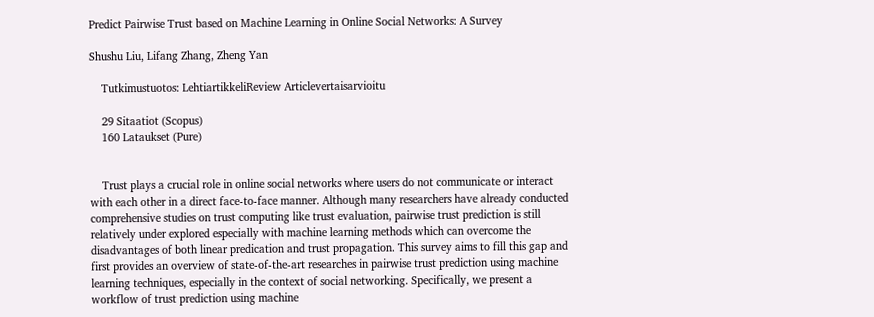Predict Pairwise Trust based on Machine Learning in Online Social Networks: A Survey

Shushu Liu, Lifang Zhang, Zheng Yan

    Tutkimustuotos: LehtiartikkeliReview Articlevertaisarvioitu

    29 Sitaatiot (Scopus)
    160 Lataukset (Pure)


    Trust plays a crucial role in online social networks where users do not communicate or interact with each other in a direct face-to-face manner. Although many researchers have already conducted comprehensive studies on trust computing like trust evaluation, pairwise trust prediction is still relatively under explored especially with machine learning methods which can overcome the disadvantages of both linear predication and trust propagation. This survey aims to fill this gap and first provides an overview of state-of-the-art researches in pairwise trust prediction using machine learning techniques, especially in the context of social networking. Specifically, we present a workflow of trust prediction using machine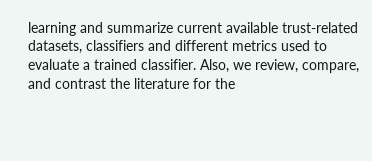learning and summarize current available trust-related datasets, classifiers and different metrics used to evaluate a trained classifier. Also, we review, compare, and contrast the literature for the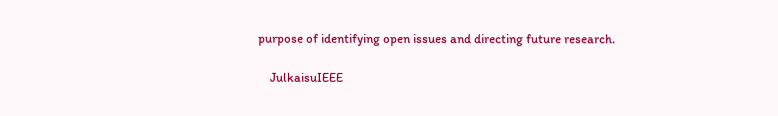purpose of identifying open issues and directing future research.

    JulkaisuIEEE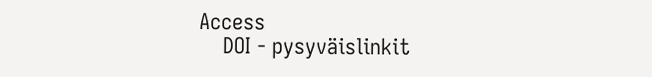Access
    DOI - pysyväislinkit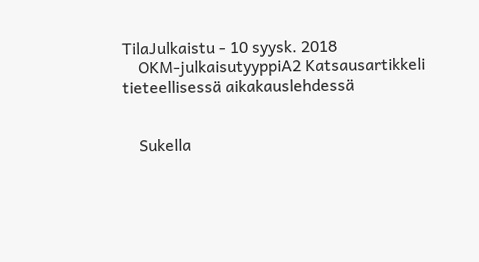TilaJulkaistu - 10 syysk. 2018
    OKM-julkaisutyyppiA2 Katsausartikkeli tieteellisessä aikakauslehdessä


    Sukella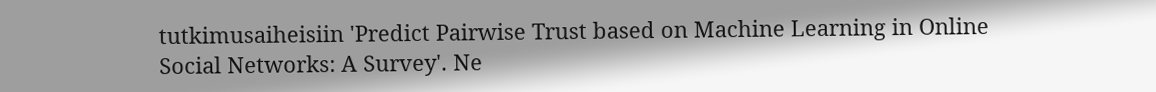tutkimusaiheisiin 'Predict Pairwise Trust based on Machine Learning in Online Social Networks: A Survey'. Ne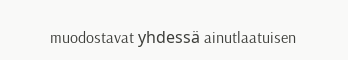muodostavat yhdessä ainutlaatuisen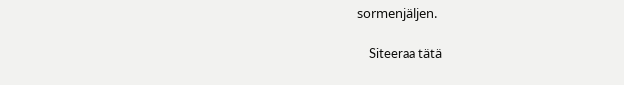sormenjäljen.

    Siteeraa tätä